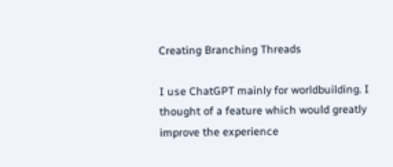Creating Branching Threads

I use ChatGPT mainly for worldbuilding. I thought of a feature which would greatly improve the experience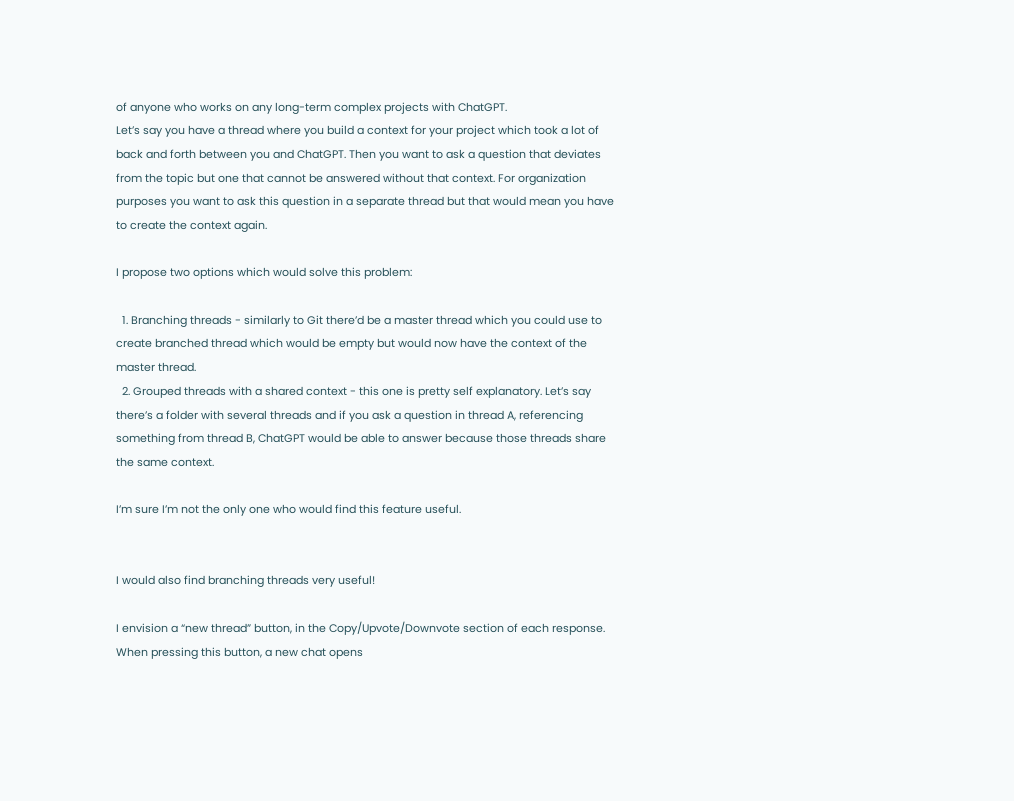of anyone who works on any long-term complex projects with ChatGPT.
Let’s say you have a thread where you build a context for your project which took a lot of back and forth between you and ChatGPT. Then you want to ask a question that deviates from the topic but one that cannot be answered without that context. For organization purposes you want to ask this question in a separate thread but that would mean you have to create the context again.

I propose two options which would solve this problem:

  1. Branching threads - similarly to Git there’d be a master thread which you could use to create branched thread which would be empty but would now have the context of the master thread.
  2. Grouped threads with a shared context - this one is pretty self explanatory. Let’s say there’s a folder with several threads and if you ask a question in thread A, referencing something from thread B, ChatGPT would be able to answer because those threads share the same context.

I’m sure I’m not the only one who would find this feature useful.


I would also find branching threads very useful!

I envision a “new thread” button, in the Copy/Upvote/Downvote section of each response. When pressing this button, a new chat opens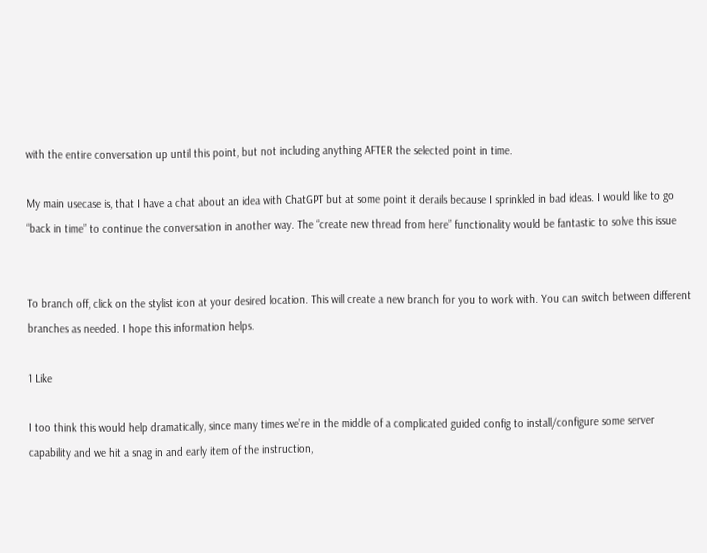with the entire conversation up until this point, but not including anything AFTER the selected point in time.

My main usecase is, that I have a chat about an idea with ChatGPT but at some point it derails because I sprinkled in bad ideas. I would like to go “back in time” to continue the conversation in another way. The “create new thread from here” functionality would be fantastic to solve this issue


To branch off, click on the stylist icon at your desired location. This will create a new branch for you to work with. You can switch between different branches as needed. I hope this information helps.

1 Like

I too think this would help dramatically, since many times we’re in the middle of a complicated guided config to install/configure some server capability and we hit a snag in and early item of the instruction,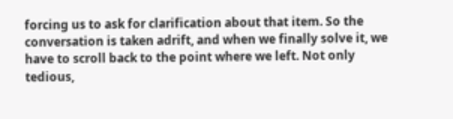forcing us to ask for clarification about that item. So the conversation is taken adrift, and when we finally solve it, we have to scroll back to the point where we left. Not only tedious,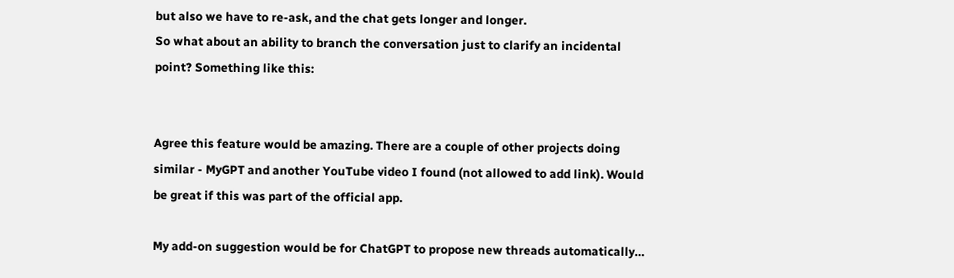but also we have to re-ask, and the chat gets longer and longer.
So what about an ability to branch the conversation just to clarify an incidental point? Something like this:


Agree this feature would be amazing. There are a couple of other projects doing similar - MyGPT and another YouTube video I found (not allowed to add link). Would be great if this was part of the official app.

My add-on suggestion would be for ChatGPT to propose new threads automatically…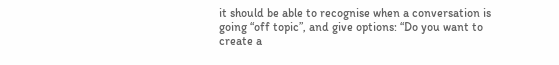it should be able to recognise when a conversation is going “off topic”, and give options: “Do you want to create a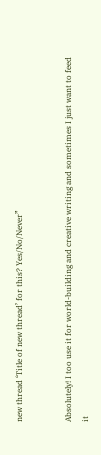new thread ‘Title of new thread’ for this? Yes/No/Never”


Absolutely! I too use it for world-building and creative writing and sometimes I just want to feed it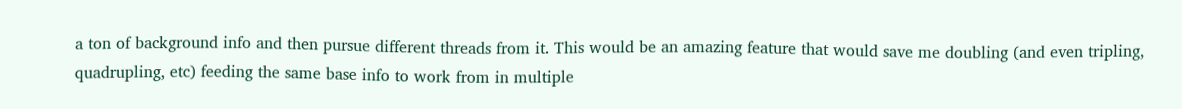a ton of background info and then pursue different threads from it. This would be an amazing feature that would save me doubling (and even tripling, quadrupling, etc) feeding the same base info to work from in multiple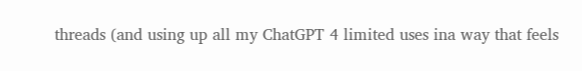threads (and using up all my ChatGPT 4 limited uses ina way that feels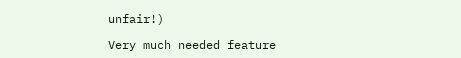unfair!)

Very much needed feature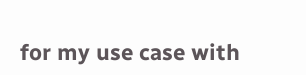for my use case with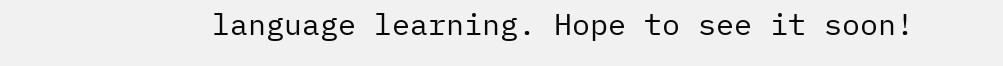language learning. Hope to see it soon!